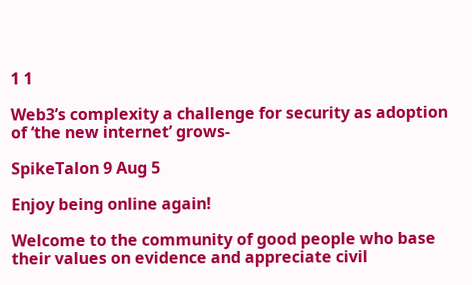1 1

Web3’s complexity a challenge for security as adoption of ‘the new internet’ grows-

SpikeTalon 9 Aug 5

Enjoy being online again!

Welcome to the community of good people who base their values on evidence and appreciate civil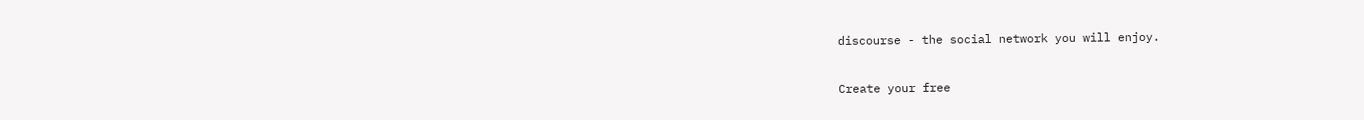discourse - the social network you will enjoy.

Create your free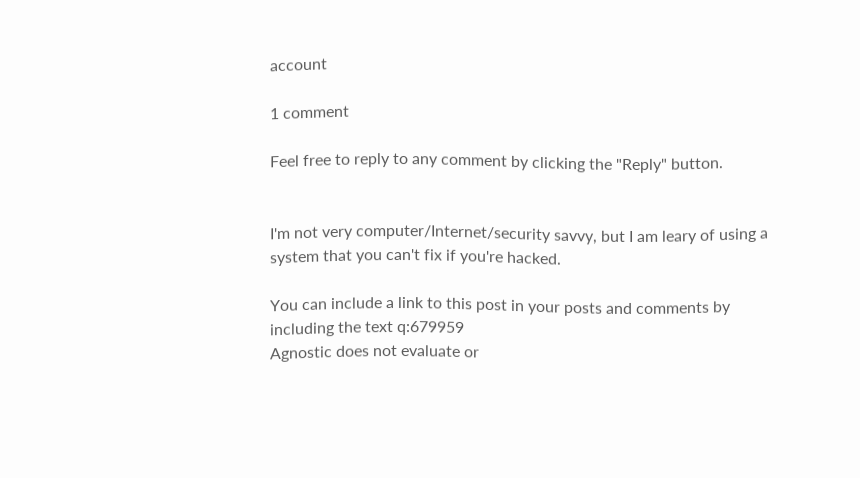account

1 comment

Feel free to reply to any comment by clicking the "Reply" button.


I'm not very computer/Internet/security savvy, but I am leary of using a system that you can't fix if you're hacked.

You can include a link to this post in your posts and comments by including the text q:679959
Agnostic does not evaluate or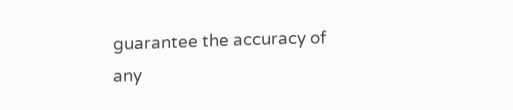guarantee the accuracy of any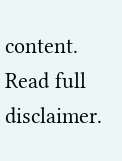content. Read full disclaimer.